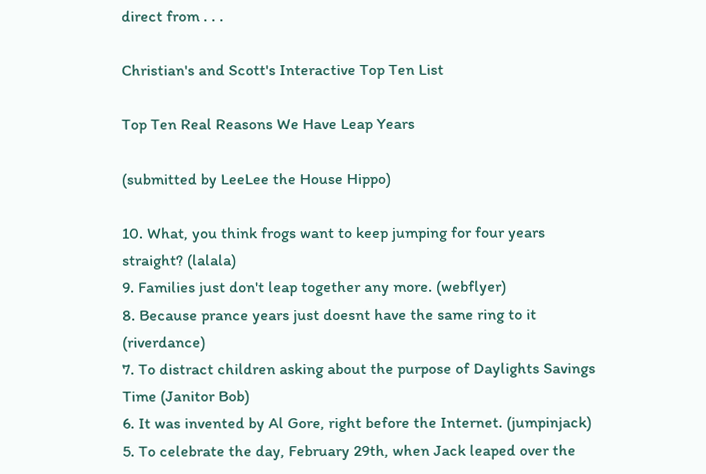direct from . . .

Christian's and Scott's Interactive Top Ten List

Top Ten Real Reasons We Have Leap Years

(submitted by LeeLee the House Hippo)

10. What, you think frogs want to keep jumping for four years straight? (lalala)
9. Families just don't leap together any more. (webflyer)
8. Because prance years just doesnt have the same ring to it (riverdance)
7. To distract children asking about the purpose of Daylights Savings Time (Janitor Bob)
6. It was invented by Al Gore, right before the Internet. (jumpinjack)
5. To celebrate the day, February 29th, when Jack leaped over the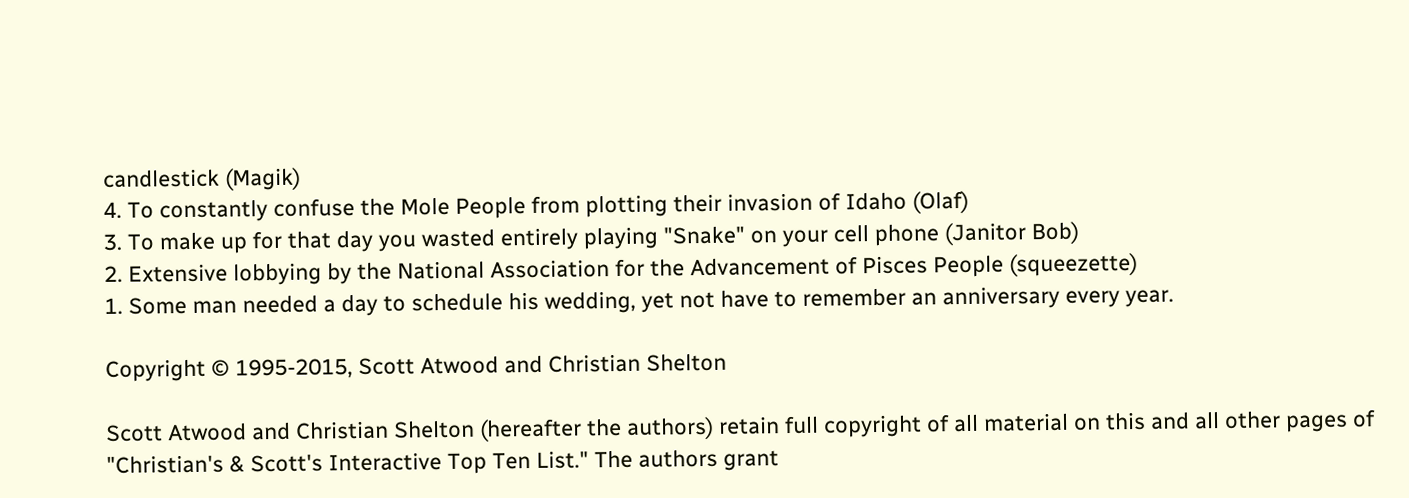candlestick (Magik)
4. To constantly confuse the Mole People from plotting their invasion of Idaho (Olaf)
3. To make up for that day you wasted entirely playing "Snake" on your cell phone (Janitor Bob)
2. Extensive lobbying by the National Association for the Advancement of Pisces People (squeezette)
1. Some man needed a day to schedule his wedding, yet not have to remember an anniversary every year.

Copyright © 1995-2015, Scott Atwood and Christian Shelton

Scott Atwood and Christian Shelton (hereafter the authors) retain full copyright of all material on this and all other pages of "Christian's & Scott's Interactive Top Ten List." The authors grant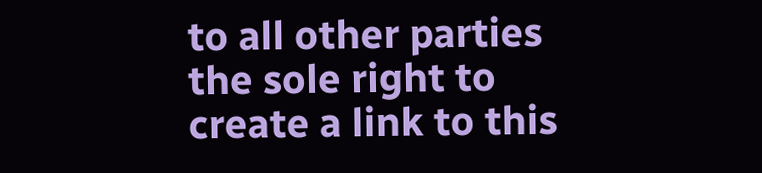to all other parties the sole right to create a link to this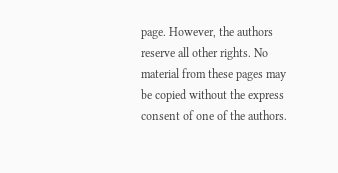page. However, the authors reserve all other rights. No material from these pages may be copied without the express consent of one of the authors.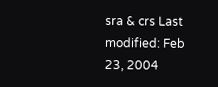sra & crs Last modified: Feb 23, 2004